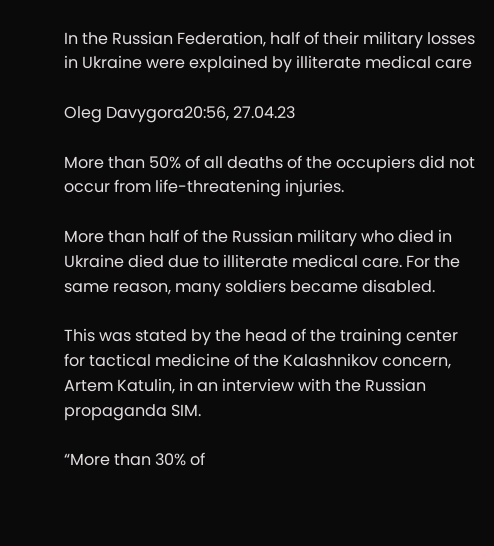In the Russian Federation, half of their military losses in Ukraine were explained by illiterate medical care

Oleg Davygora20:56, 27.04.23

More than 50% of all deaths of the occupiers did not occur from life-threatening injuries.

More than half of the Russian military who died in Ukraine died due to illiterate medical care. For the same reason, many soldiers became disabled.

This was stated by the head of the training center for tactical medicine of the Kalashnikov concern, Artem Katulin, in an interview with the Russian propaganda SIM.

“More than 30% of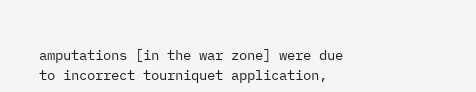amputations [in the war zone] were due to incorrect tourniquet application,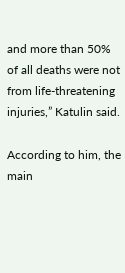and more than 50% of all deaths were not from life-threatening injuries,” Katulin said.

According to him, the main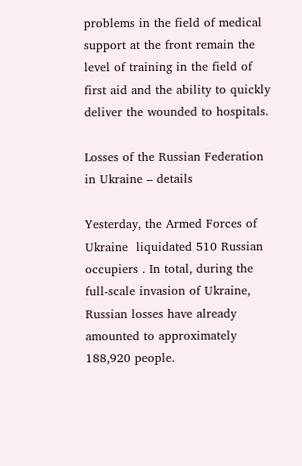problems in the field of medical support at the front remain the level of training in the field of first aid and the ability to quickly deliver the wounded to hospitals.

Losses of the Russian Federation in Ukraine – details

Yesterday, the Armed Forces of Ukraine  liquidated 510 Russian occupiers . In total, during the full-scale invasion of Ukraine, Russian losses have already amounted to approximately 188,920 people.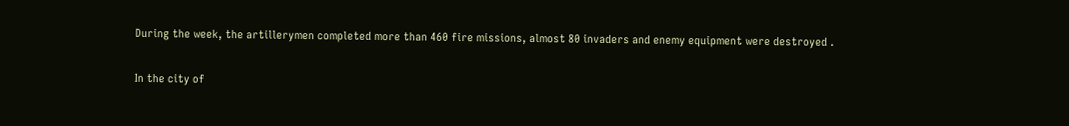During the week, the artillerymen completed more than 460 fire missions, almost 80 invaders and enemy equipment were destroyed .

In the city of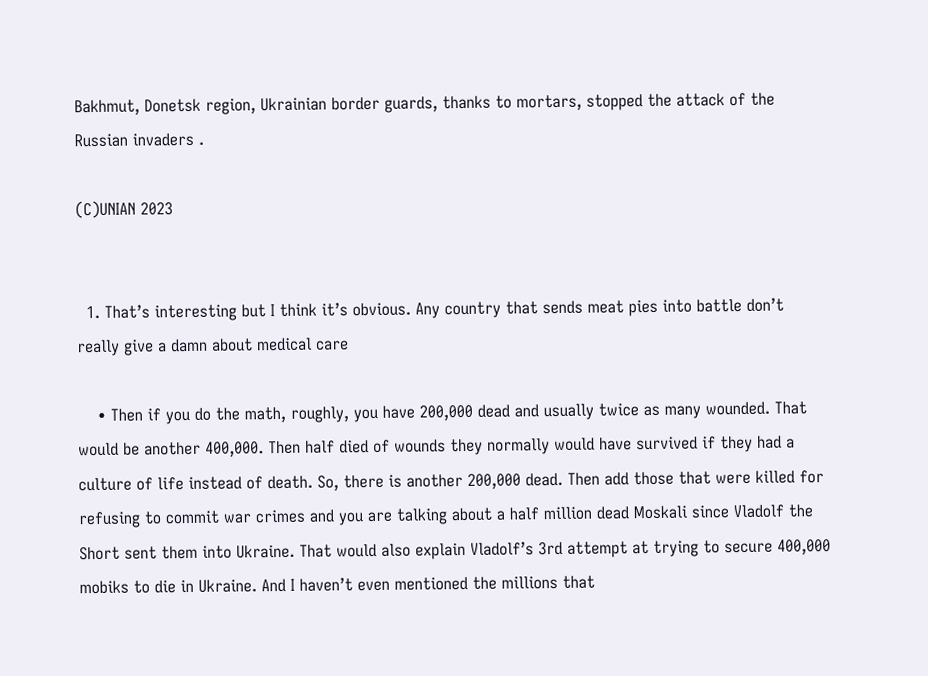Bakhmut, Donetsk region, Ukrainian border guards, thanks to mortars, stopped the attack of the Russian invaders .

(C)UNIAN 2023


  1. That’s interesting but I think it’s obvious. Any country that sends meat pies into battle don’t really give a damn about medical care

    • Then if you do the math, roughly, you have 200,000 dead and usually twice as many wounded. That would be another 400,000. Then half died of wounds they normally would have survived if they had a culture of life instead of death. So, there is another 200,000 dead. Then add those that were killed for refusing to commit war crimes and you are talking about a half million dead Moskali since Vladolf the Short sent them into Ukraine. That would also explain Vladolf’s 3rd attempt at trying to secure 400,000 mobiks to die in Ukraine. And I haven’t even mentioned the millions that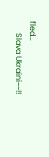fled…
      Slava Ukraini~~!!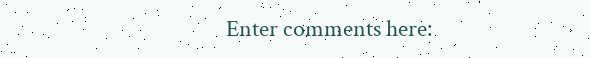Enter comments here: